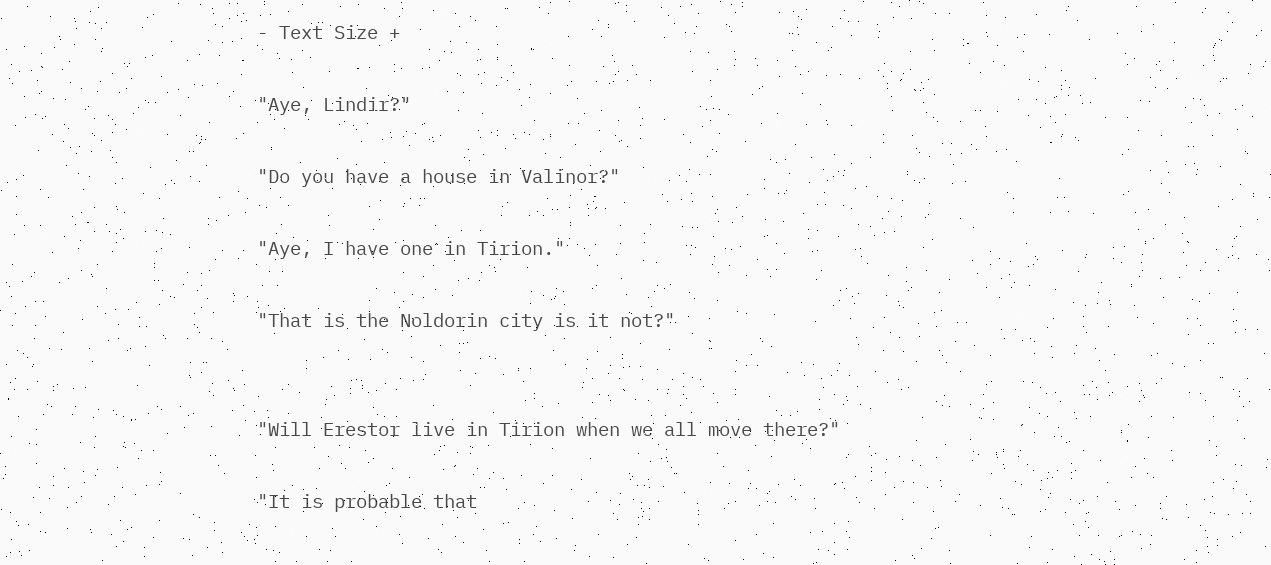- Text Size +

"Aye, Lindir?"

"Do you have a house in Valinor?"

"Aye, I have one in Tirion."

"That is the Noldorin city is it not?"


"Will Erestor live in Tirion when we all move there?"

"It is probable that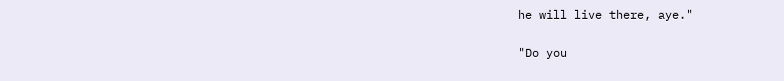he will live there, aye."

"Do you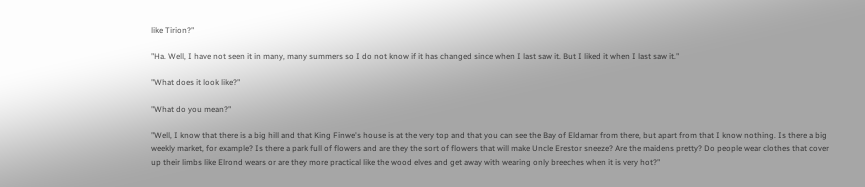like Tirion?"

"Ha. Well, I have not seen it in many, many summers so I do not know if it has changed since when I last saw it. But I liked it when I last saw it."

"What does it look like?"

"What do you mean?"

"Well, I know that there is a big hill and that King Finwe's house is at the very top and that you can see the Bay of Eldamar from there, but apart from that I know nothing. Is there a big weekly market, for example? Is there a park full of flowers and are they the sort of flowers that will make Uncle Erestor sneeze? Are the maidens pretty? Do people wear clothes that cover up their limbs like Elrond wears or are they more practical like the wood elves and get away with wearing only breeches when it is very hot?"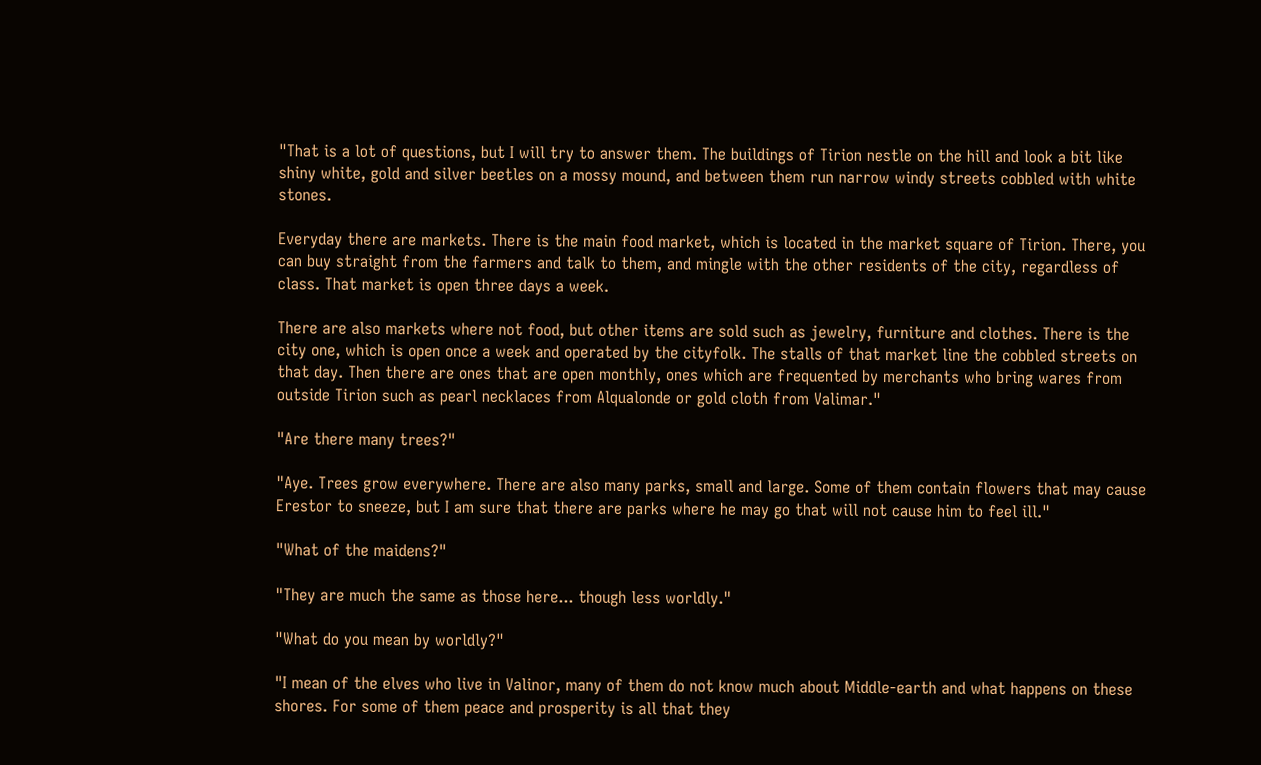"That is a lot of questions, but I will try to answer them. The buildings of Tirion nestle on the hill and look a bit like shiny white, gold and silver beetles on a mossy mound, and between them run narrow windy streets cobbled with white stones.

Everyday there are markets. There is the main food market, which is located in the market square of Tirion. There, you can buy straight from the farmers and talk to them, and mingle with the other residents of the city, regardless of class. That market is open three days a week.

There are also markets where not food, but other items are sold such as jewelry, furniture and clothes. There is the city one, which is open once a week and operated by the cityfolk. The stalls of that market line the cobbled streets on that day. Then there are ones that are open monthly, ones which are frequented by merchants who bring wares from outside Tirion such as pearl necklaces from Alqualonde or gold cloth from Valimar."

"Are there many trees?"

"Aye. Trees grow everywhere. There are also many parks, small and large. Some of them contain flowers that may cause Erestor to sneeze, but I am sure that there are parks where he may go that will not cause him to feel ill."

"What of the maidens?"

"They are much the same as those here... though less worldly."

"What do you mean by worldly?"

"I mean of the elves who live in Valinor, many of them do not know much about Middle-earth and what happens on these shores. For some of them peace and prosperity is all that they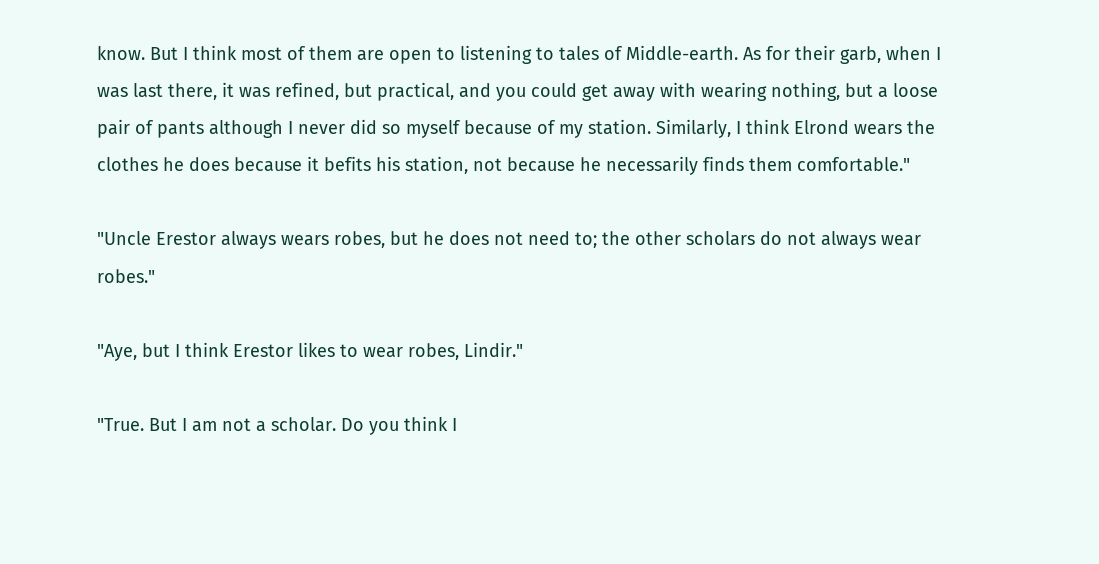know. But I think most of them are open to listening to tales of Middle-earth. As for their garb, when I was last there, it was refined, but practical, and you could get away with wearing nothing, but a loose pair of pants although I never did so myself because of my station. Similarly, I think Elrond wears the clothes he does because it befits his station, not because he necessarily finds them comfortable."

"Uncle Erestor always wears robes, but he does not need to; the other scholars do not always wear robes."

"Aye, but I think Erestor likes to wear robes, Lindir."

"True. But I am not a scholar. Do you think I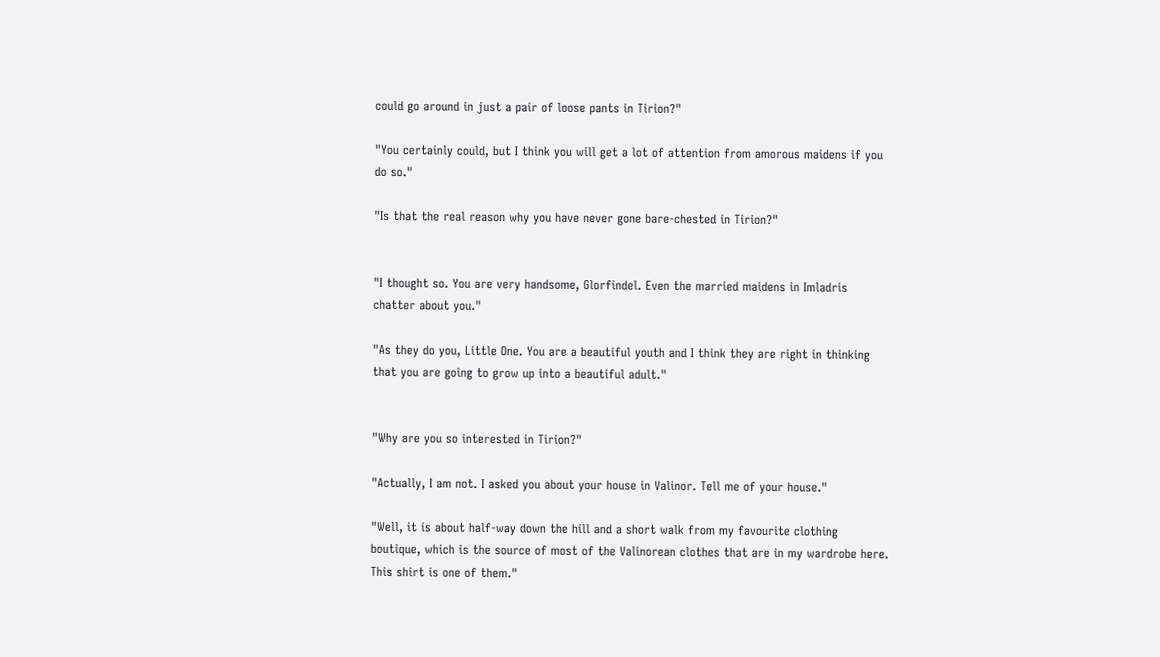could go around in just a pair of loose pants in Tirion?"

"You certainly could, but I think you will get a lot of attention from amorous maidens if you do so."

"Is that the real reason why you have never gone bare-chested in Tirion?"


"I thought so. You are very handsome, Glorfindel. Even the married maidens in Imladris chatter about you."

"As they do you, Little One. You are a beautiful youth and I think they are right in thinking that you are going to grow up into a beautiful adult."


"Why are you so interested in Tirion?"

"Actually, I am not. I asked you about your house in Valinor. Tell me of your house."

"Well, it is about half-way down the hill and a short walk from my favourite clothing boutique, which is the source of most of the Valinorean clothes that are in my wardrobe here. This shirt is one of them."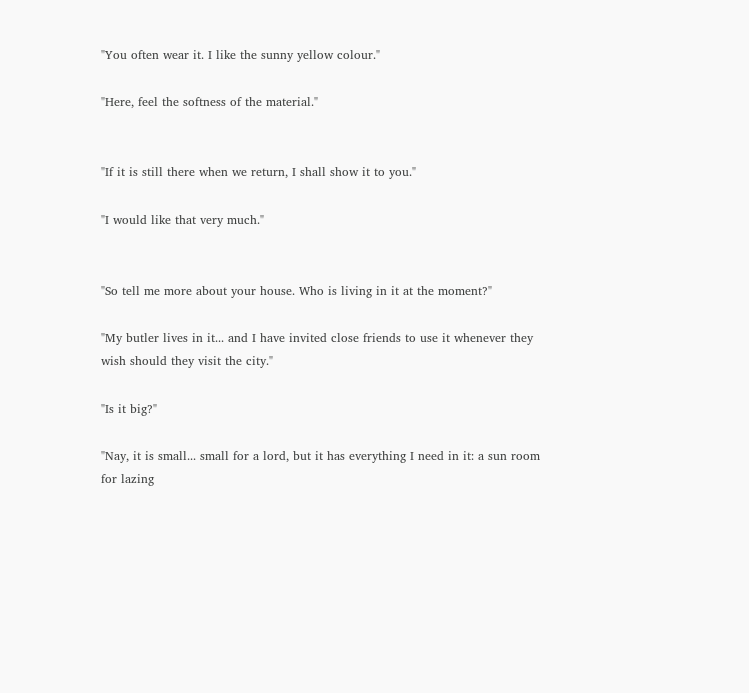"You often wear it. I like the sunny yellow colour."

"Here, feel the softness of the material."


"If it is still there when we return, I shall show it to you."

"I would like that very much."


"So tell me more about your house. Who is living in it at the moment?"

"My butler lives in it... and I have invited close friends to use it whenever they wish should they visit the city."

"Is it big?"

"Nay, it is small... small for a lord, but it has everything I need in it: a sun room for lazing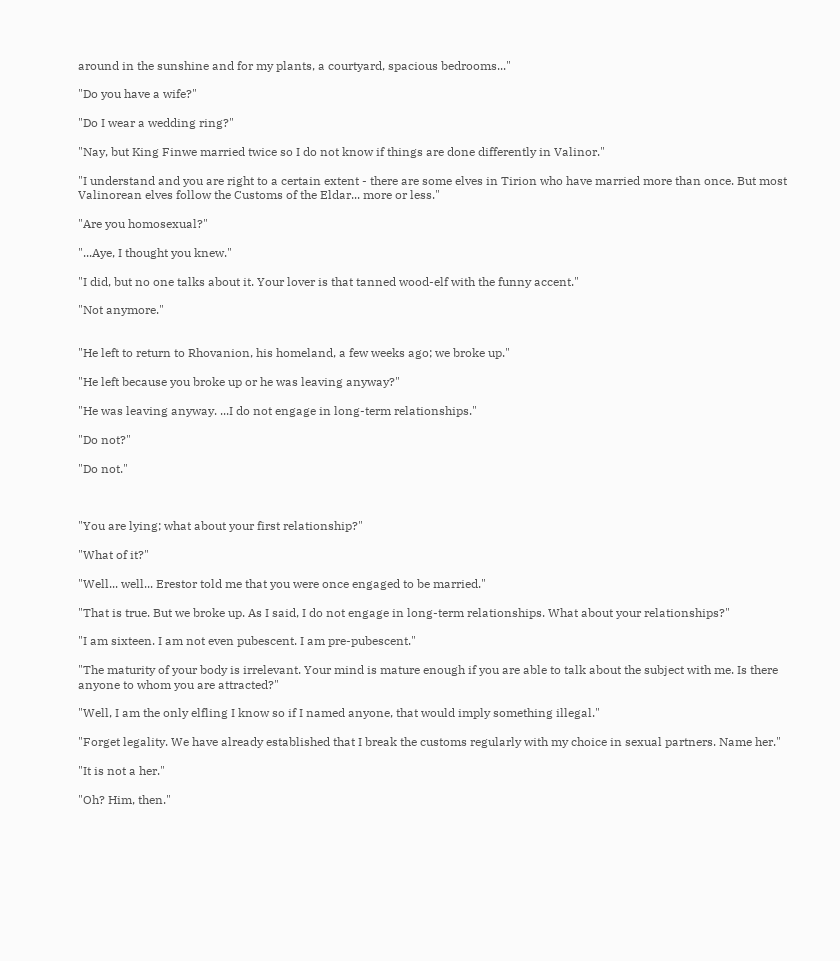around in the sunshine and for my plants, a courtyard, spacious bedrooms..."

"Do you have a wife?"

"Do I wear a wedding ring?"

"Nay, but King Finwe married twice so I do not know if things are done differently in Valinor."

"I understand and you are right to a certain extent - there are some elves in Tirion who have married more than once. But most Valinorean elves follow the Customs of the Eldar... more or less."

"Are you homosexual?"

"...Aye, I thought you knew."

"I did, but no one talks about it. Your lover is that tanned wood-elf with the funny accent."

"Not anymore."


"He left to return to Rhovanion, his homeland, a few weeks ago; we broke up."

"He left because you broke up or he was leaving anyway?"

"He was leaving anyway. ...I do not engage in long-term relationships."

"Do not?"

"Do not."



"You are lying; what about your first relationship?"

"What of it?"

"Well... well... Erestor told me that you were once engaged to be married."

"That is true. But we broke up. As I said, I do not engage in long-term relationships. What about your relationships?"

"I am sixteen. I am not even pubescent. I am pre-pubescent."

"The maturity of your body is irrelevant. Your mind is mature enough if you are able to talk about the subject with me. Is there anyone to whom you are attracted?"

"Well, I am the only elfling I know so if I named anyone, that would imply something illegal."

"Forget legality. We have already established that I break the customs regularly with my choice in sexual partners. Name her."

"It is not a her."

"Oh? Him, then."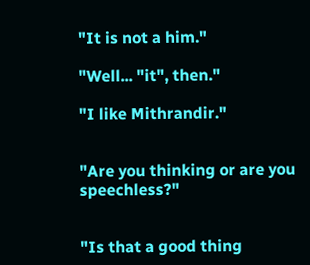"It is not a him."

"Well... "it", then."

"I like Mithrandir."


"Are you thinking or are you speechless?"


"Is that a good thing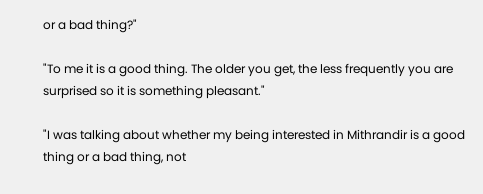or a bad thing?"

"To me it is a good thing. The older you get, the less frequently you are surprised so it is something pleasant."

"I was talking about whether my being interested in Mithrandir is a good thing or a bad thing, not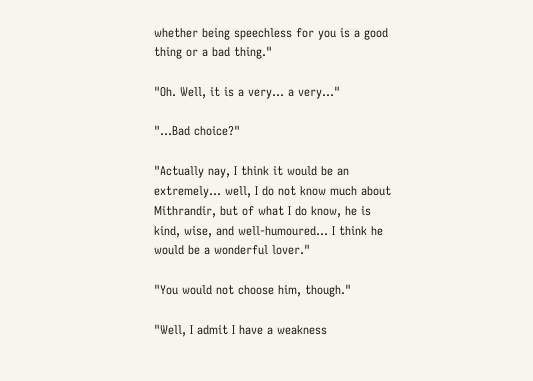whether being speechless for you is a good thing or a bad thing."

"Oh. Well, it is a very... a very..."

"...Bad choice?"

"Actually nay, I think it would be an extremely... well, I do not know much about Mithrandir, but of what I do know, he is kind, wise, and well-humoured... I think he would be a wonderful lover."

"You would not choose him, though."

"Well, I admit I have a weakness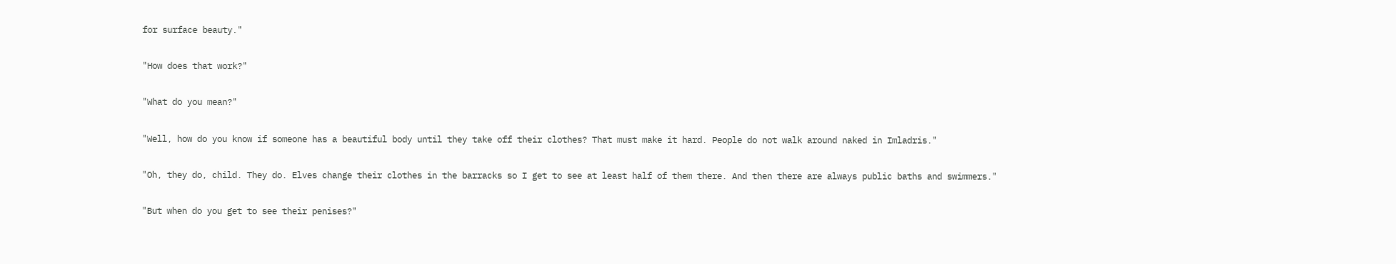for surface beauty."

"How does that work?"

"What do you mean?"

"Well, how do you know if someone has a beautiful body until they take off their clothes? That must make it hard. People do not walk around naked in Imladris."

"Oh, they do, child. They do. Elves change their clothes in the barracks so I get to see at least half of them there. And then there are always public baths and swimmers."

"But when do you get to see their penises?"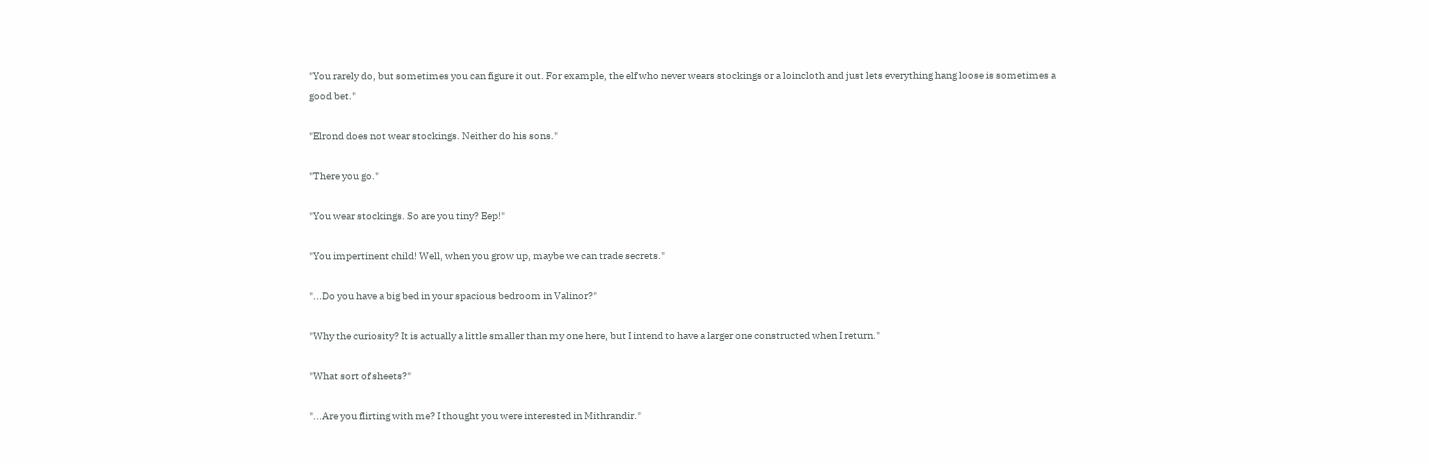"You rarely do, but sometimes you can figure it out. For example, the elf who never wears stockings or a loincloth and just lets everything hang loose is sometimes a good bet."

"Elrond does not wear stockings. Neither do his sons."

"There you go."

"You wear stockings. So are you tiny? Eep!"

"You impertinent child! Well, when you grow up, maybe we can trade secrets."

"...Do you have a big bed in your spacious bedroom in Valinor?"

"Why the curiosity? It is actually a little smaller than my one here, but I intend to have a larger one constructed when I return."

"What sort of sheets?"

"...Are you flirting with me? I thought you were interested in Mithrandir."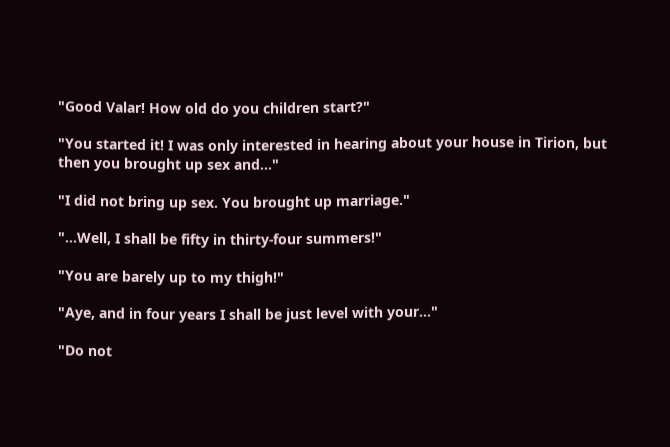"Good Valar! How old do you children start?"

"You started it! I was only interested in hearing about your house in Tirion, but then you brought up sex and..."

"I did not bring up sex. You brought up marriage."

"...Well, I shall be fifty in thirty-four summers!"

"You are barely up to my thigh!"

"Aye, and in four years I shall be just level with your..."

"Do not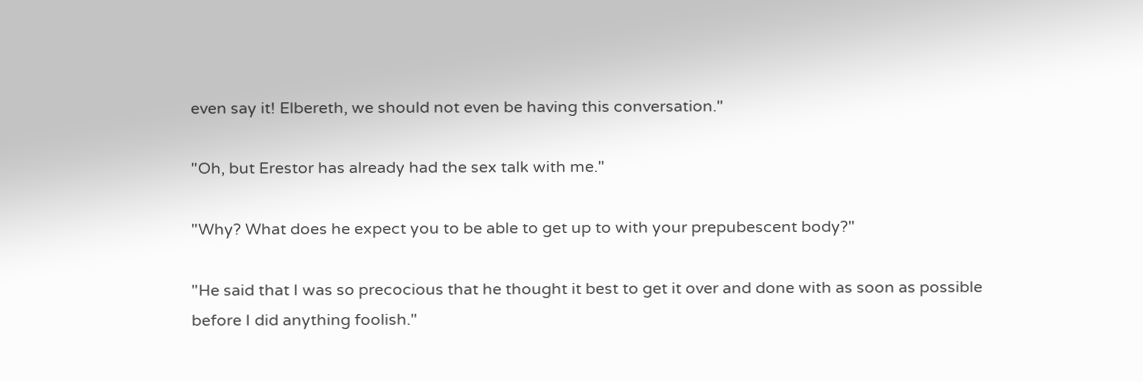even say it! Elbereth, we should not even be having this conversation."

"Oh, but Erestor has already had the sex talk with me."

"Why? What does he expect you to be able to get up to with your prepubescent body?"

"He said that I was so precocious that he thought it best to get it over and done with as soon as possible before I did anything foolish."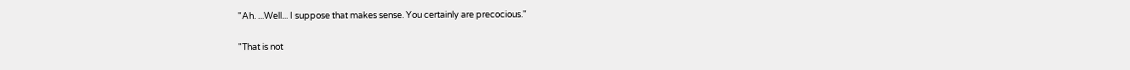"Ah. ...Well... I suppose that makes sense. You certainly are precocious."

"That is not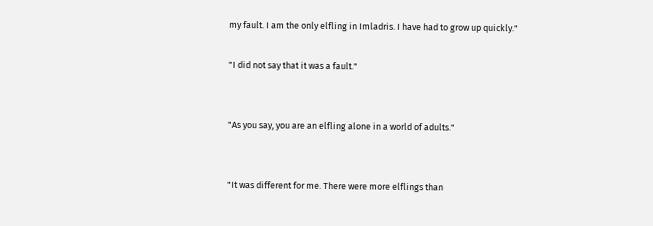my fault. I am the only elfling in Imladris. I have had to grow up quickly."

"I did not say that it was a fault."


"As you say, you are an elfling alone in a world of adults."


"It was different for me. There were more elflings than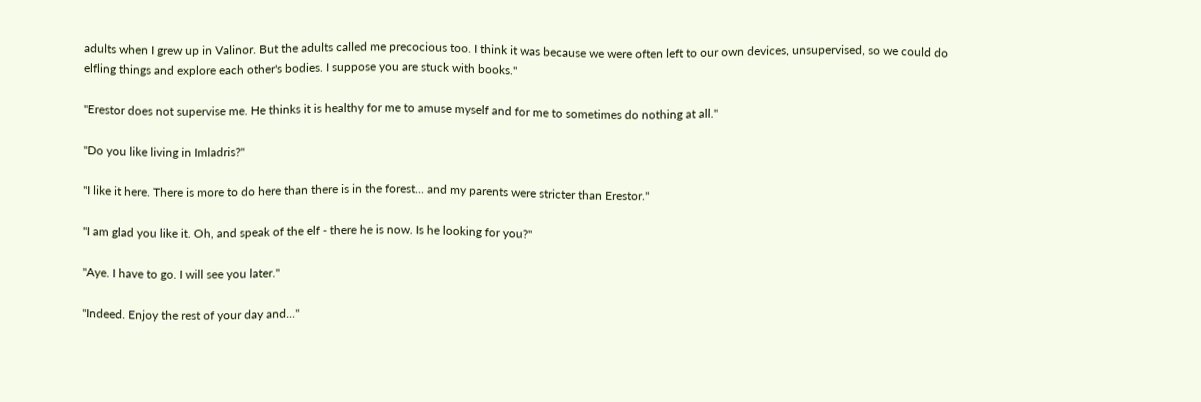adults when I grew up in Valinor. But the adults called me precocious too. I think it was because we were often left to our own devices, unsupervised, so we could do elfling things and explore each other's bodies. I suppose you are stuck with books."

"Erestor does not supervise me. He thinks it is healthy for me to amuse myself and for me to sometimes do nothing at all."

"Do you like living in Imladris?"

"I like it here. There is more to do here than there is in the forest... and my parents were stricter than Erestor."

"I am glad you like it. Oh, and speak of the elf - there he is now. Is he looking for you?"

"Aye. I have to go. I will see you later."

"Indeed. Enjoy the rest of your day and..."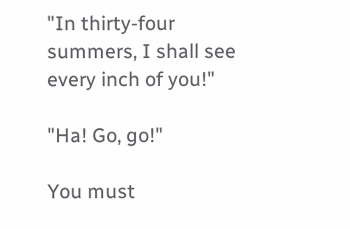"In thirty-four summers, I shall see every inch of you!"

"Ha! Go, go!"

You must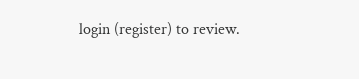login (register) to review.